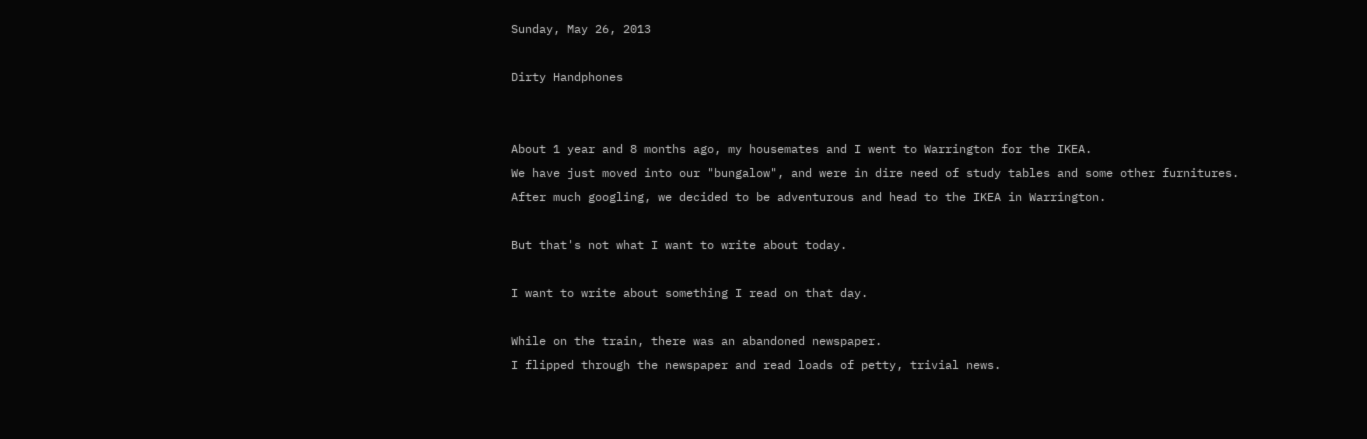Sunday, May 26, 2013

Dirty Handphones


About 1 year and 8 months ago, my housemates and I went to Warrington for the IKEA.
We have just moved into our "bungalow", and were in dire need of study tables and some other furnitures.
After much googling, we decided to be adventurous and head to the IKEA in Warrington.

But that's not what I want to write about today.

I want to write about something I read on that day.

While on the train, there was an abandoned newspaper.
I flipped through the newspaper and read loads of petty, trivial news.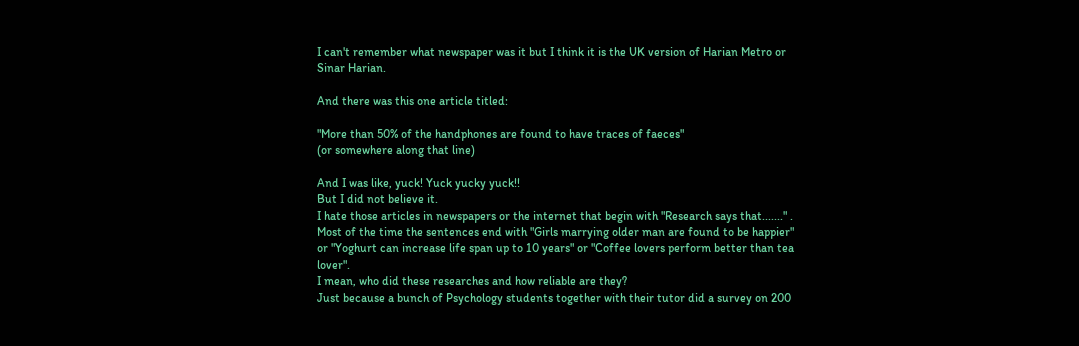I can't remember what newspaper was it but I think it is the UK version of Harian Metro or Sinar Harian.

And there was this one article titled:

"More than 50% of the handphones are found to have traces of faeces"
(or somewhere along that line)

And I was like, yuck! Yuck yucky yuck!!
But I did not believe it.
I hate those articles in newspapers or the internet that begin with "Research says that......." .
Most of the time the sentences end with "Girls marrying older man are found to be happier" or "Yoghurt can increase life span up to 10 years" or "Coffee lovers perform better than tea lover".
I mean, who did these researches and how reliable are they?
Just because a bunch of Psychology students together with their tutor did a survey on 200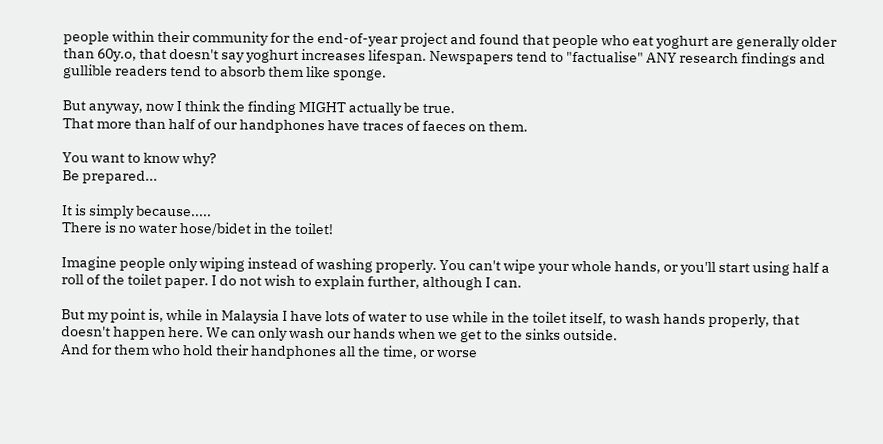people within their community for the end-of-year project and found that people who eat yoghurt are generally older than 60y.o, that doesn't say yoghurt increases lifespan. Newspapers tend to "factualise" ANY research findings and gullible readers tend to absorb them like sponge.

But anyway, now I think the finding MIGHT actually be true.
That more than half of our handphones have traces of faeces on them.

You want to know why?
Be prepared...

It is simply because.....
There is no water hose/bidet in the toilet!

Imagine people only wiping instead of washing properly. You can't wipe your whole hands, or you'll start using half a roll of the toilet paper. I do not wish to explain further, although I can.

But my point is, while in Malaysia I have lots of water to use while in the toilet itself, to wash hands properly, that doesn't happen here. We can only wash our hands when we get to the sinks outside.
And for them who hold their handphones all the time, or worse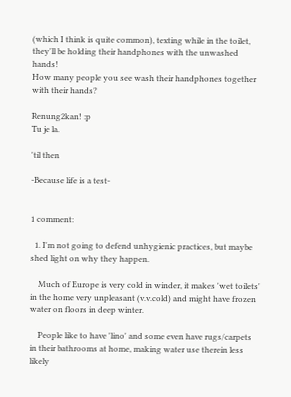(which I think is quite common), texting while in the toilet, they'll be holding their handphones with the unwashed hands!
How many people you see wash their handphones together with their hands?

Renung2kan! :p
Tu je la.

'til then

-Because life is a test-


1 comment:

  1. I'm not going to defend unhygienic practices, but maybe shed light on why they happen.

    Much of Europe is very cold in winder, it makes 'wet toilets' in the home very unpleasant (v.v.cold) and might have frozen water on floors in deep winter.

    People like to have 'lino' and some even have rugs/carpets in their bathrooms at home, making water use therein less likely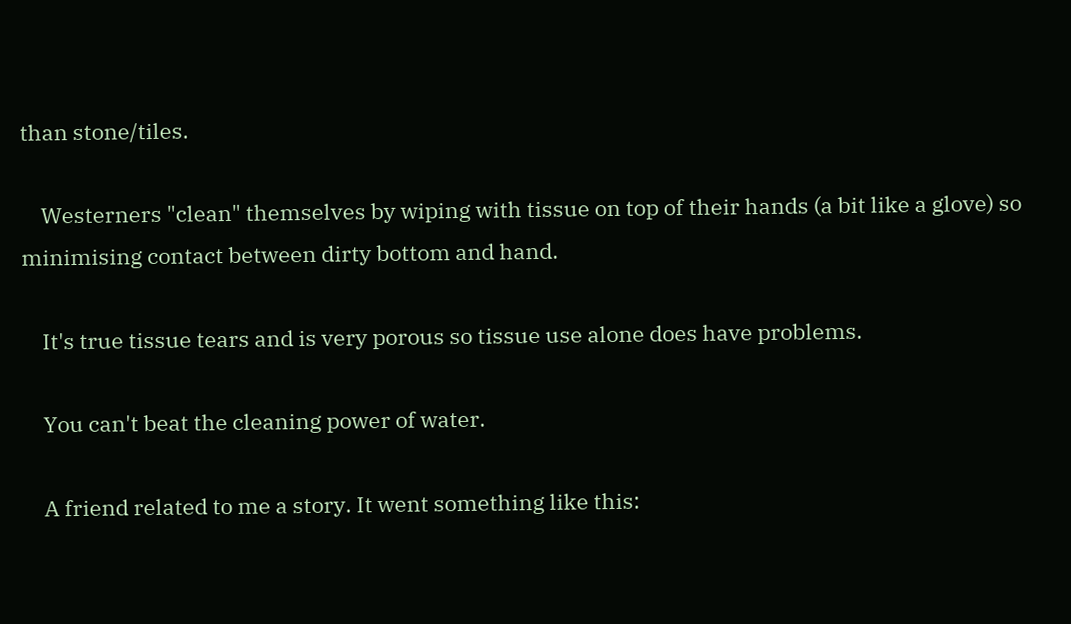than stone/tiles.

    Westerners "clean" themselves by wiping with tissue on top of their hands (a bit like a glove) so minimising contact between dirty bottom and hand.

    It's true tissue tears and is very porous so tissue use alone does have problems.

    You can't beat the cleaning power of water.

    A friend related to me a story. It went something like this: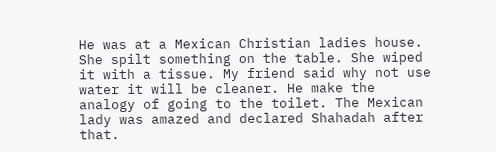He was at a Mexican Christian ladies house. She spilt something on the table. She wiped it with a tissue. My friend said why not use water it will be cleaner. He make the analogy of going to the toilet. The Mexican lady was amazed and declared Shahadah after that.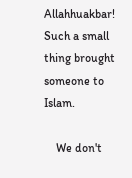Allahhuakbar! Such a small thing brought someone to Islam.

    We don't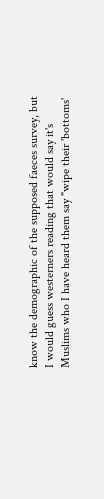know the demographic of the supposed faeces survey, but I would guess westerners reading that would say it's Muslims who I have heard them say "wipe their 'bottoms'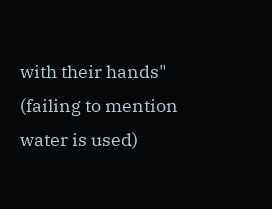with their hands" (failing to mention water is used)